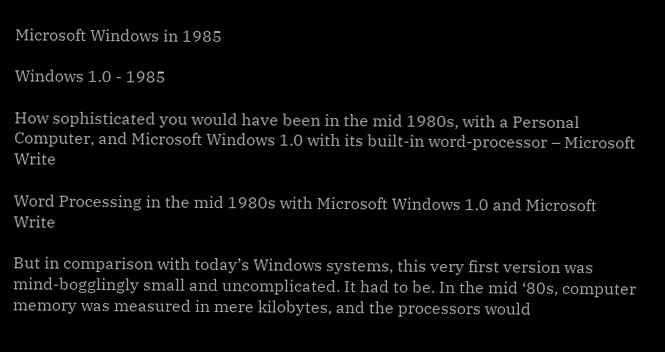Microsoft Windows in 1985

Windows 1.0 - 1985

How sophisticated you would have been in the mid 1980s, with a Personal Computer, and Microsoft Windows 1.0 with its built-in word-processor – Microsoft Write

Word Processing in the mid 1980s with Microsoft Windows 1.0 and Microsoft Write

But in comparison with today’s Windows systems, this very first version was mind-bogglingly small and uncomplicated. It had to be. In the mid ‘80s, computer memory was measured in mere kilobytes, and the processors would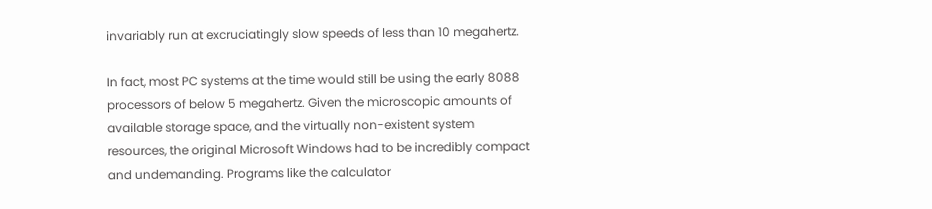invariably run at excruciatingly slow speeds of less than 10 megahertz.

In fact, most PC systems at the time would still be using the early 8088 processors of below 5 megahertz. Given the microscopic amounts of available storage space, and the virtually non-existent system resources, the original Microsoft Windows had to be incredibly compact and undemanding. Programs like the calculator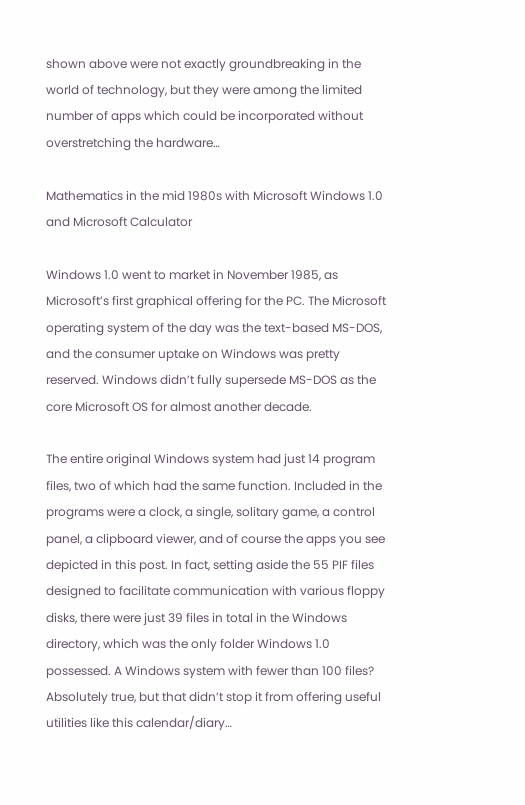shown above were not exactly groundbreaking in the world of technology, but they were among the limited number of apps which could be incorporated without overstretching the hardware…

Mathematics in the mid 1980s with Microsoft Windows 1.0 and Microsoft Calculator

Windows 1.0 went to market in November 1985, as Microsoft’s first graphical offering for the PC. The Microsoft operating system of the day was the text-based MS-DOS, and the consumer uptake on Windows was pretty reserved. Windows didn’t fully supersede MS-DOS as the core Microsoft OS for almost another decade.

The entire original Windows system had just 14 program files, two of which had the same function. Included in the programs were a clock, a single, solitary game, a control panel, a clipboard viewer, and of course the apps you see depicted in this post. In fact, setting aside the 55 PIF files designed to facilitate communication with various floppy disks, there were just 39 files in total in the Windows directory, which was the only folder Windows 1.0 possessed. A Windows system with fewer than 100 files? Absolutely true, but that didn’t stop it from offering useful utilities like this calendar/diary…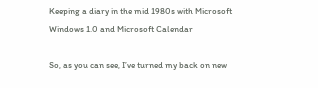Keeping a diary in the mid 1980s with Microsoft Windows 1.0 and Microsoft Calendar

So, as you can see, I’ve turned my back on new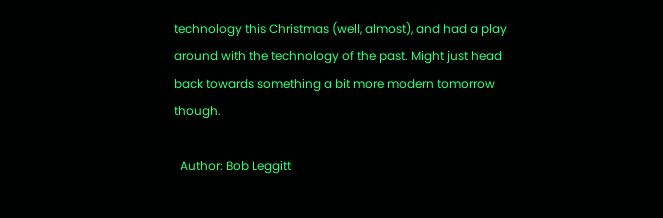technology this Christmas (well, almost), and had a play around with the technology of the past. Might just head back towards something a bit more modern tomorrow though.

  Author: Bob Leggitt